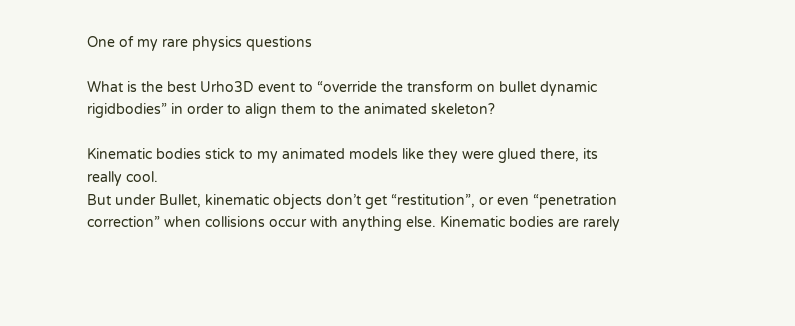One of my rare physics questions

What is the best Urho3D event to “override the transform on bullet dynamic rigidbodies” in order to align them to the animated skeleton?

Kinematic bodies stick to my animated models like they were glued there, its really cool.
But under Bullet, kinematic objects don’t get “restitution”, or even “penetration correction” when collisions occur with anything else. Kinematic bodies are rarely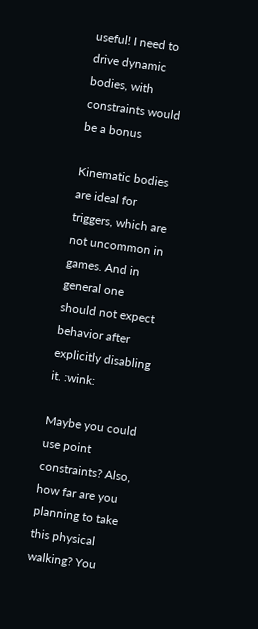useful! I need to drive dynamic bodies, with constraints would be a bonus

Kinematic bodies are ideal for triggers, which are not uncommon in games. And in general one should not expect behavior after explicitly disabling it. :wink:

Maybe you could use point constraints? Also, how far are you planning to take this physical walking? You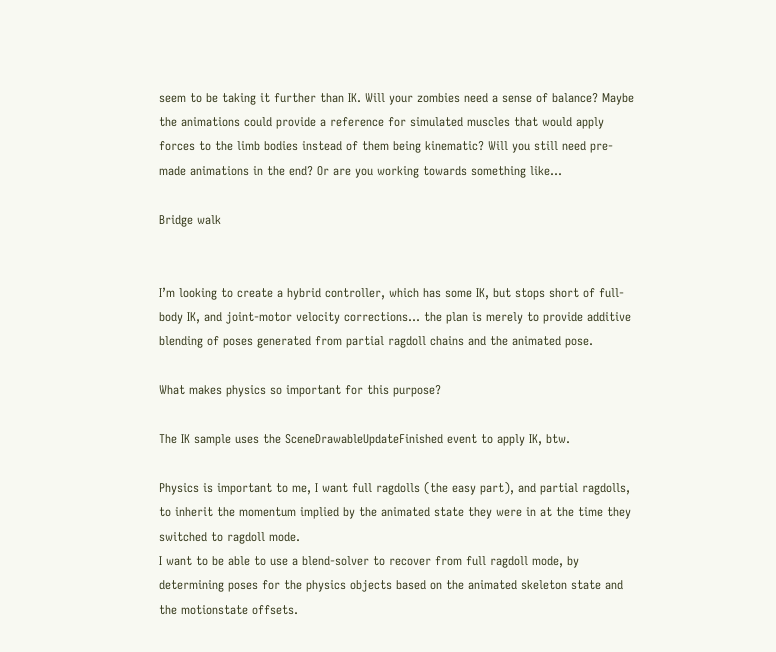seem to be taking it further than IK. Will your zombies need a sense of balance? Maybe the animations could provide a reference for simulated muscles that would apply forces to the limb bodies instead of them being kinematic? Will you still need pre-made animations in the end? Or are you working towards something like…

Bridge walk


I’m looking to create a hybrid controller, which has some IK, but stops short of full-body IK, and joint-motor velocity corrections… the plan is merely to provide additive blending of poses generated from partial ragdoll chains and the animated pose.

What makes physics so important for this purpose?

The IK sample uses the SceneDrawableUpdateFinished event to apply IK, btw.

Physics is important to me, I want full ragdolls (the easy part), and partial ragdolls, to inherit the momentum implied by the animated state they were in at the time they switched to ragdoll mode.
I want to be able to use a blend-solver to recover from full ragdoll mode, by determining poses for the physics objects based on the animated skeleton state and the motionstate offsets.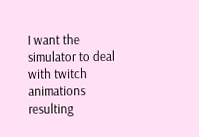I want the simulator to deal with twitch animations resulting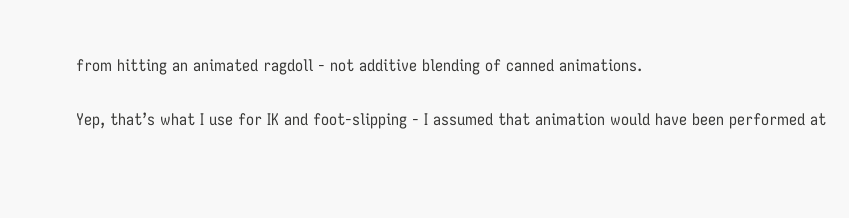from hitting an animated ragdoll - not additive blending of canned animations.

Yep, that’s what I use for IK and foot-slipping - I assumed that animation would have been performed at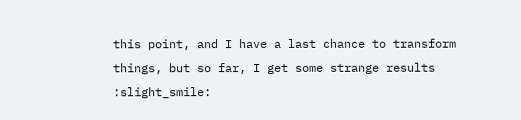this point, and I have a last chance to transform things, but so far, I get some strange results :slight_smile: